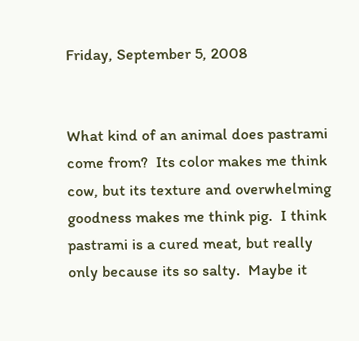Friday, September 5, 2008


What kind of an animal does pastrami come from?  Its color makes me think cow, but its texture and overwhelming goodness makes me think pig.  I think pastrami is a cured meat, but really only because its so salty.  Maybe it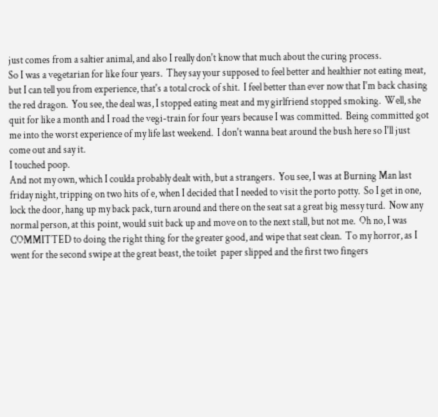just comes from a saltier animal, and also I really don't know that much about the curing process.
So I was a vegetarian for like four years.  They say your supposed to feel better and healthier not eating meat, but I can tell you from experience, that's a total crock of shit.  I feel better than ever now that I'm back chasing the red dragon.  You see, the deal was, I stopped eating meat and my girlfriend stopped smoking.  Well, she quit for like a month and I road the vegi-train for four years because I was committed.  Being committed got me into the worst experience of my life last weekend.  I don't wanna beat around the bush here so I'll just come out and say it.
I touched poop.
And not my own, which I coulda probably dealt with, but a strangers.  You see, I was at Burning Man last friday night, tripping on two hits of e, when I decided that I needed to visit the porto potty.  So I get in one, lock the door, hang up my back pack, turn around and there on the seat sat a great big messy turd.  Now any normal person, at this point, would suit back up and move on to the next stall, but not me.  Oh no, I was COMMITTED to doing the right thing for the greater good, and wipe that seat clean.  To my horror, as I went for the second swipe at the great beast, the toilet  paper slipped and the first two fingers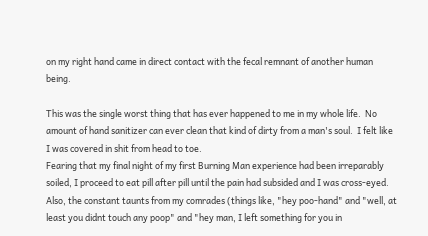on my right hand came in direct contact with the fecal remnant of another human being.

This was the single worst thing that has ever happened to me in my whole life.  No amount of hand sanitizer can ever clean that kind of dirty from a man's soul.  I felt like I was covered in shit from head to toe.
Fearing that my final night of my first Burning Man experience had been irreparably soiled, I proceed to eat pill after pill until the pain had subsided and I was cross-eyed.  Also, the constant taunts from my comrades (things like, "hey poo-hand" and "well, at least you didnt touch any poop" and "hey man, I left something for you in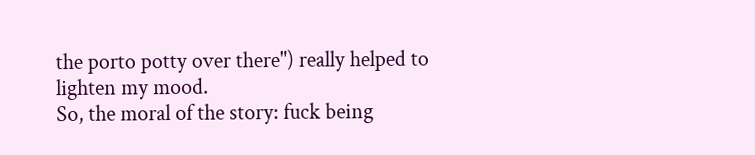the porto potty over there") really helped to lighten my mood.
So, the moral of the story: fuck being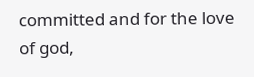committed and for the love of god,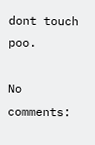dont touch poo.

No comments: